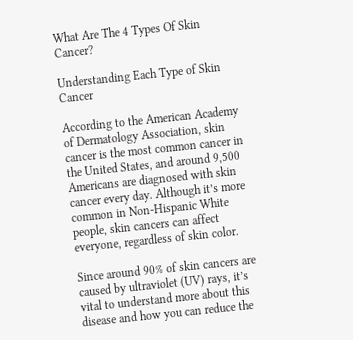What Are The 4 Types Of Skin Cancer?

Understanding Each Type of Skin Cancer

According to the American Academy of Dermatology Association, skin cancer is the most common cancer in the United States, and around 9,500 Americans are diagnosed with skin cancer every day. Although it’s more common in Non-Hispanic White people, skin cancers can affect everyone, regardless of skin color.

Since around 90% of skin cancers are caused by ultraviolet (UV) rays, it’s vital to understand more about this disease and how you can reduce the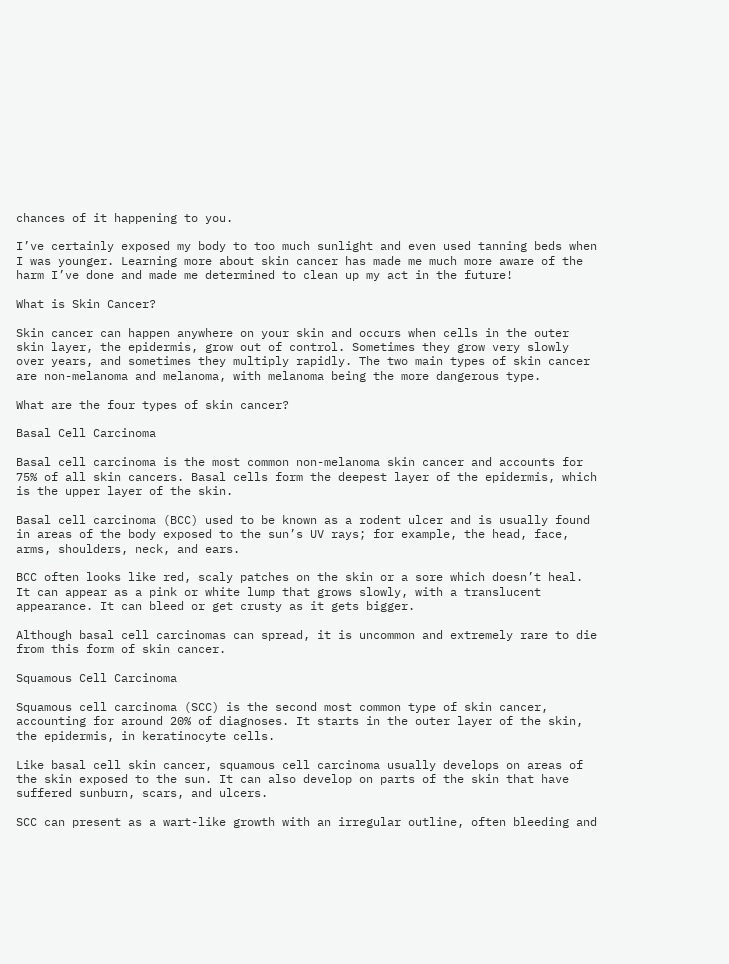chances of it happening to you.

I’ve certainly exposed my body to too much sunlight and even used tanning beds when I was younger. Learning more about skin cancer has made me much more aware of the harm I’ve done and made me determined to clean up my act in the future!

What is Skin Cancer?

Skin cancer can happen anywhere on your skin and occurs when cells in the outer skin layer, the epidermis, grow out of control. Sometimes they grow very slowly over years, and sometimes they multiply rapidly. The two main types of skin cancer are non-melanoma and melanoma, with melanoma being the more dangerous type.

What are the four types of skin cancer?

Basal Cell Carcinoma

Basal cell carcinoma is the most common non-melanoma skin cancer and accounts for 75% of all skin cancers. Basal cells form the deepest layer of the epidermis, which is the upper layer of the skin.

Basal cell carcinoma (BCC) used to be known as a rodent ulcer and is usually found in areas of the body exposed to the sun’s UV rays; for example, the head, face, arms, shoulders, neck, and ears.

BCC often looks like red, scaly patches on the skin or a sore which doesn’t heal. It can appear as a pink or white lump that grows slowly, with a translucent appearance. It can bleed or get crusty as it gets bigger.

Although basal cell carcinomas can spread, it is uncommon and extremely rare to die from this form of skin cancer.

Squamous Cell Carcinoma

Squamous cell carcinoma (SCC) is the second most common type of skin cancer, accounting for around 20% of diagnoses. It starts in the outer layer of the skin, the epidermis, in keratinocyte cells.

Like basal cell skin cancer, squamous cell carcinoma usually develops on areas of the skin exposed to the sun. It can also develop on parts of the skin that have suffered sunburn, scars, and ulcers.

SCC can present as a wart-like growth with an irregular outline, often bleeding and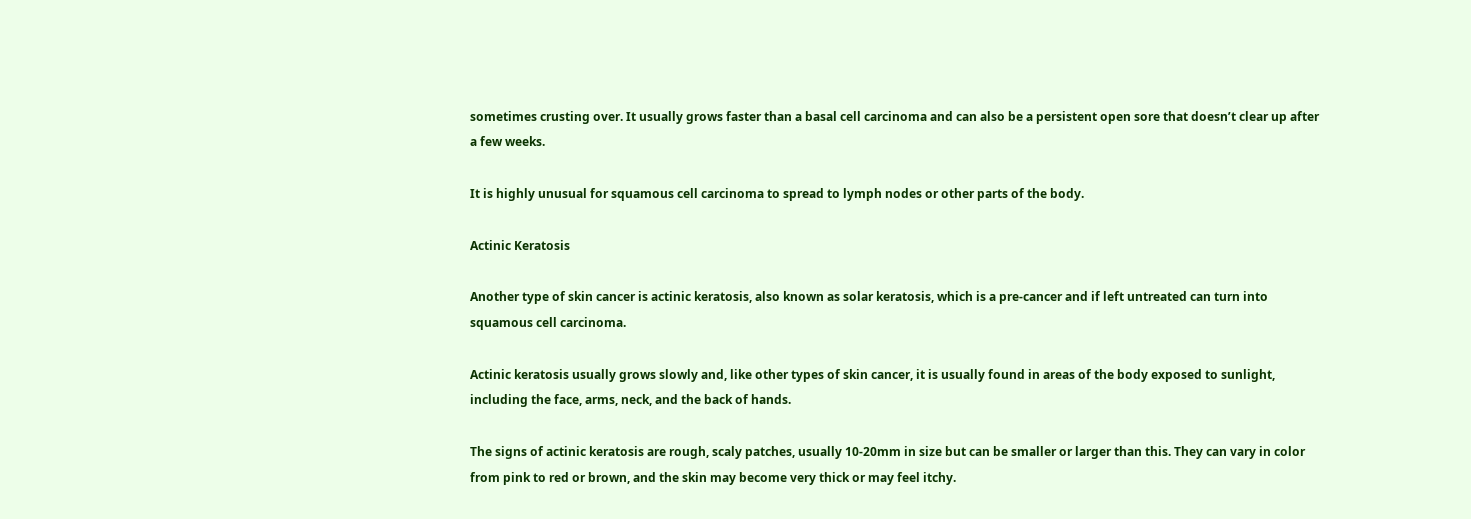sometimes crusting over. It usually grows faster than a basal cell carcinoma and can also be a persistent open sore that doesn’t clear up after a few weeks.

It is highly unusual for squamous cell carcinoma to spread to lymph nodes or other parts of the body.

Actinic Keratosis

Another type of skin cancer is actinic keratosis, also known as solar keratosis, which is a pre-cancer and if left untreated can turn into squamous cell carcinoma.

Actinic keratosis usually grows slowly and, like other types of skin cancer, it is usually found in areas of the body exposed to sunlight, including the face, arms, neck, and the back of hands.

The signs of actinic keratosis are rough, scaly patches, usually 10-20mm in size but can be smaller or larger than this. They can vary in color from pink to red or brown, and the skin may become very thick or may feel itchy.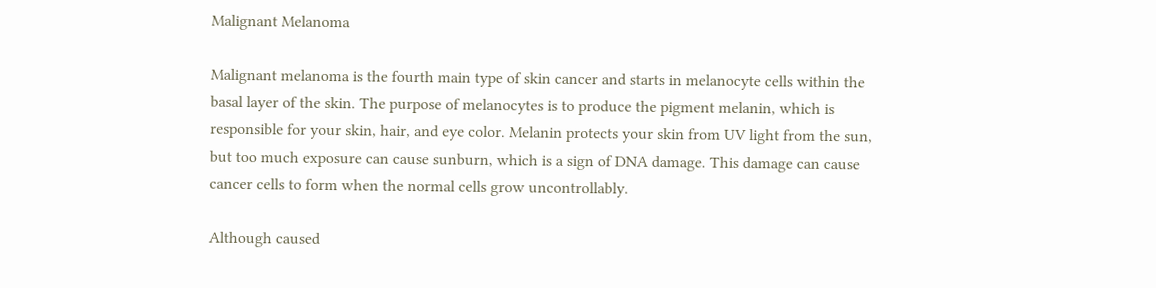Malignant Melanoma

Malignant melanoma is the fourth main type of skin cancer and starts in melanocyte cells within the basal layer of the skin. The purpose of melanocytes is to produce the pigment melanin, which is responsible for your skin, hair, and eye color. Melanin protects your skin from UV light from the sun, but too much exposure can cause sunburn, which is a sign of DNA damage. This damage can cause cancer cells to form when the normal cells grow uncontrollably.

Although caused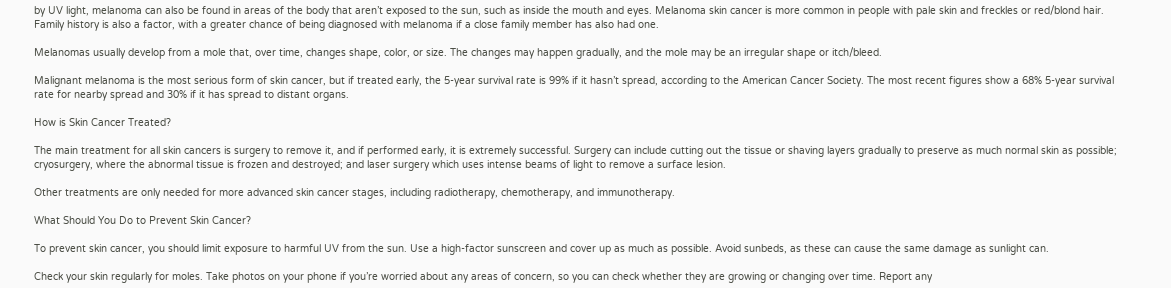by UV light, melanoma can also be found in areas of the body that aren’t exposed to the sun, such as inside the mouth and eyes. Melanoma skin cancer is more common in people with pale skin and freckles or red/blond hair. Family history is also a factor, with a greater chance of being diagnosed with melanoma if a close family member has also had one.

Melanomas usually develop from a mole that, over time, changes shape, color, or size. The changes may happen gradually, and the mole may be an irregular shape or itch/bleed.

Malignant melanoma is the most serious form of skin cancer, but if treated early, the 5-year survival rate is 99% if it hasn’t spread, according to the American Cancer Society. The most recent figures show a 68% 5-year survival rate for nearby spread and 30% if it has spread to distant organs.

How is Skin Cancer Treated?

The main treatment for all skin cancers is surgery to remove it, and if performed early, it is extremely successful. Surgery can include cutting out the tissue or shaving layers gradually to preserve as much normal skin as possible; cryosurgery, where the abnormal tissue is frozen and destroyed; and laser surgery which uses intense beams of light to remove a surface lesion.

Other treatments are only needed for more advanced skin cancer stages, including radiotherapy, chemotherapy, and immunotherapy.

What Should You Do to Prevent Skin Cancer?

To prevent skin cancer, you should limit exposure to harmful UV from the sun. Use a high-factor sunscreen and cover up as much as possible. Avoid sunbeds, as these can cause the same damage as sunlight can.

Check your skin regularly for moles. Take photos on your phone if you’re worried about any areas of concern, so you can check whether they are growing or changing over time. Report any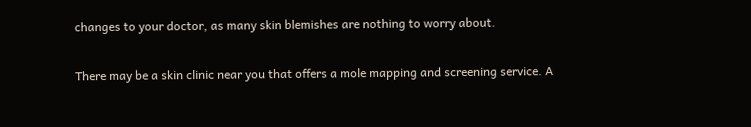changes to your doctor, as many skin blemishes are nothing to worry about.

There may be a skin clinic near you that offers a mole mapping and screening service. A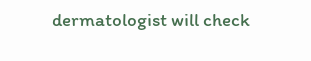dermatologist will check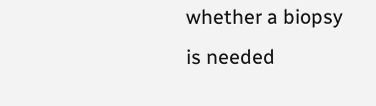whether a biopsy is needed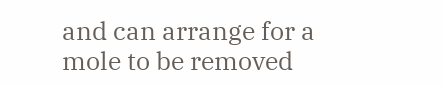and can arrange for a mole to be removed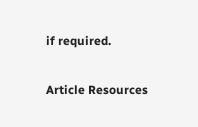if required.

Article Resources